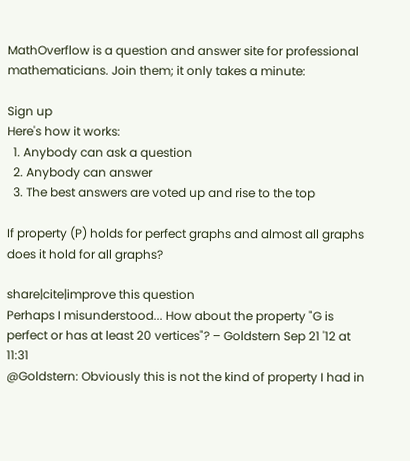MathOverflow is a question and answer site for professional mathematicians. Join them; it only takes a minute:

Sign up
Here's how it works:
  1. Anybody can ask a question
  2. Anybody can answer
  3. The best answers are voted up and rise to the top

If property (P) holds for perfect graphs and almost all graphs does it hold for all graphs?

share|cite|improve this question
Perhaps I misunderstood... How about the property "G is perfect or has at least 20 vertices"? – Goldstern Sep 21 '12 at 11:31
@Goldstern: Obviously this is not the kind of property I had in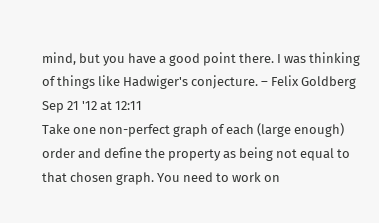mind, but you have a good point there. I was thinking of things like Hadwiger's conjecture. – Felix Goldberg Sep 21 '12 at 12:11
Take one non-perfect graph of each (large enough) order and define the property as being not equal to that chosen graph. You need to work on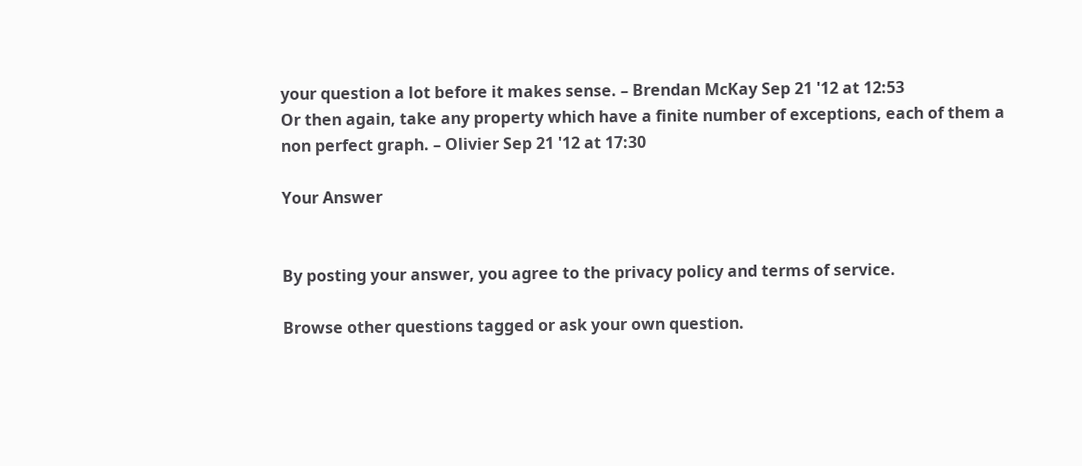your question a lot before it makes sense. – Brendan McKay Sep 21 '12 at 12:53
Or then again, take any property which have a finite number of exceptions, each of them a non perfect graph. – Olivier Sep 21 '12 at 17:30

Your Answer


By posting your answer, you agree to the privacy policy and terms of service.

Browse other questions tagged or ask your own question.